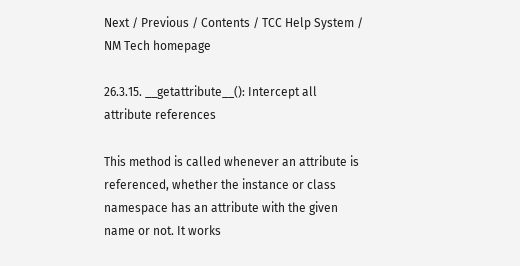Next / Previous / Contents / TCC Help System / NM Tech homepage

26.3.15. __getattribute__(): Intercept all attribute references

This method is called whenever an attribute is referenced, whether the instance or class namespace has an attribute with the given name or not. It works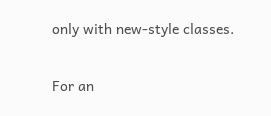only with new-style classes.

For an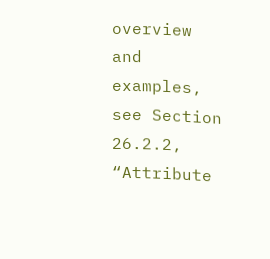overview and examples, see Section 26.2.2, “Attribute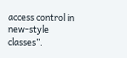access control in new-style classes”.